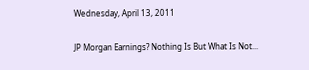Wednesday, April 13, 2011

JP Morgan Earnings? Nothing Is But What Is Not...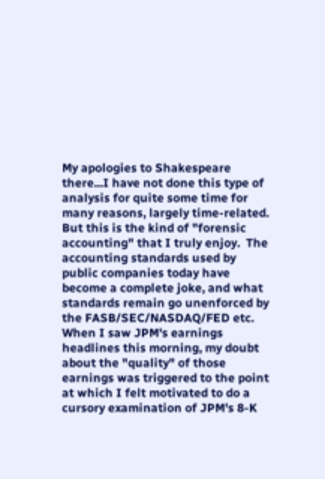My apologies to Shakespeare there...I have not done this type of analysis for quite some time for many reasons, largely time-related.  But this is the kind of "forensic accounting" that I truly enjoy.  The accounting standards used by public companies today have become a complete joke, and what standards remain go unenforced by the FASB/SEC/NASDAQ/FED etc.  When I saw JPM's earnings headlines this morning, my doubt about the "quality" of those earnings was triggered to the point at which I felt motivated to do a cursory examination of JPM's 8-K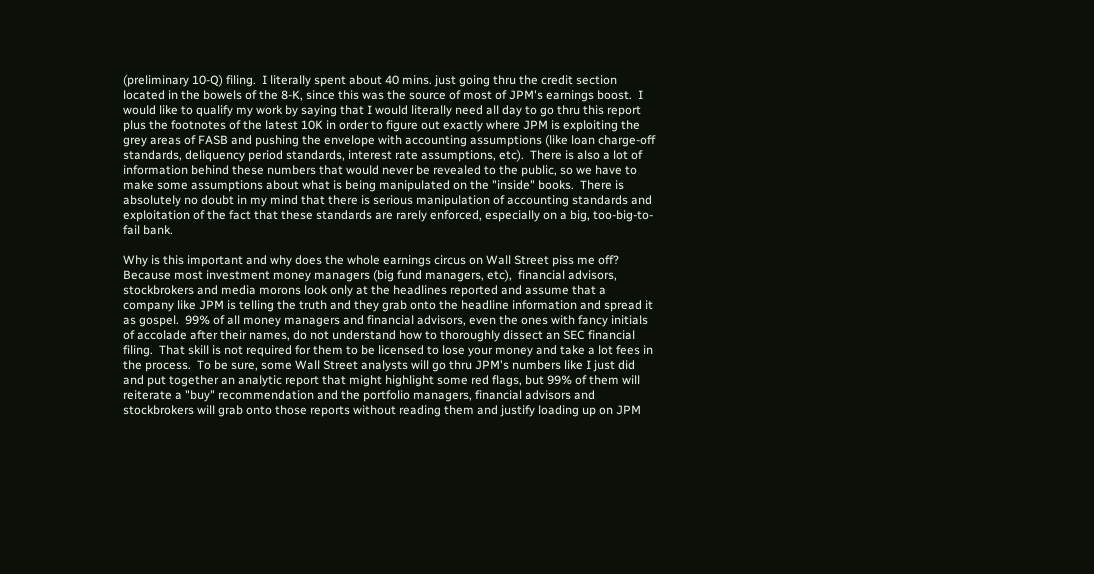(preliminary 10-Q) filing.  I literally spent about 40 mins. just going thru the credit section located in the bowels of the 8-K, since this was the source of most of JPM's earnings boost.  I would like to qualify my work by saying that I would literally need all day to go thru this report plus the footnotes of the latest 10K in order to figure out exactly where JPM is exploiting the grey areas of FASB and pushing the envelope with accounting assumptions (like loan charge-off standards, deliquency period standards, interest rate assumptions, etc).  There is also a lot of information behind these numbers that would never be revealed to the public, so we have to make some assumptions about what is being manipulated on the "inside" books.  There is absolutely no doubt in my mind that there is serious manipulation of accounting standards and exploitation of the fact that these standards are rarely enforced, especially on a big, too-big-to-fail bank.

Why is this important and why does the whole earnings circus on Wall Street piss me off?  Because most investment money managers (big fund managers, etc),  financial advisors, stockbrokers and media morons look only at the headlines reported and assume that a company like JPM is telling the truth and they grab onto the headline information and spread it as gospel.  99% of all money managers and financial advisors, even the ones with fancy initials of accolade after their names, do not understand how to thoroughly dissect an SEC financial filing.  That skill is not required for them to be licensed to lose your money and take a lot fees in the process.  To be sure, some Wall Street analysts will go thru JPM's numbers like I just did and put together an analytic report that might highlight some red flags, but 99% of them will reiterate a "buy" recommendation and the portfolio managers, financial advisors and stockbrokers will grab onto those reports without reading them and justify loading up on JPM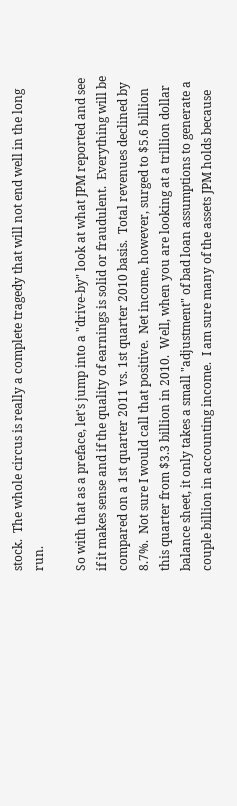stock.  The whole circus is really a complete tragedy that will not end well in the long run.

So with that as a preface, let's jump into a "drive-by" look at what JPM reported and see if it makes sense and if the quality of earnings is solid or fraudulent.  Everything will be compared on a 1st quarter 2011 vs. 1st quarter 2010 basis.  Total revenues declined by 8.7%.  Not sure I would call that positive.  Net income, however, surged to $5.6 billion this quarter from $3.3 billion in 2010.  Well, when you are looking at a trillion dollar balance sheet, it only takes a small "adjustment" of bad loan assumptions to generate a couple billion in accounting income.  I am sure many of the assets JPM holds because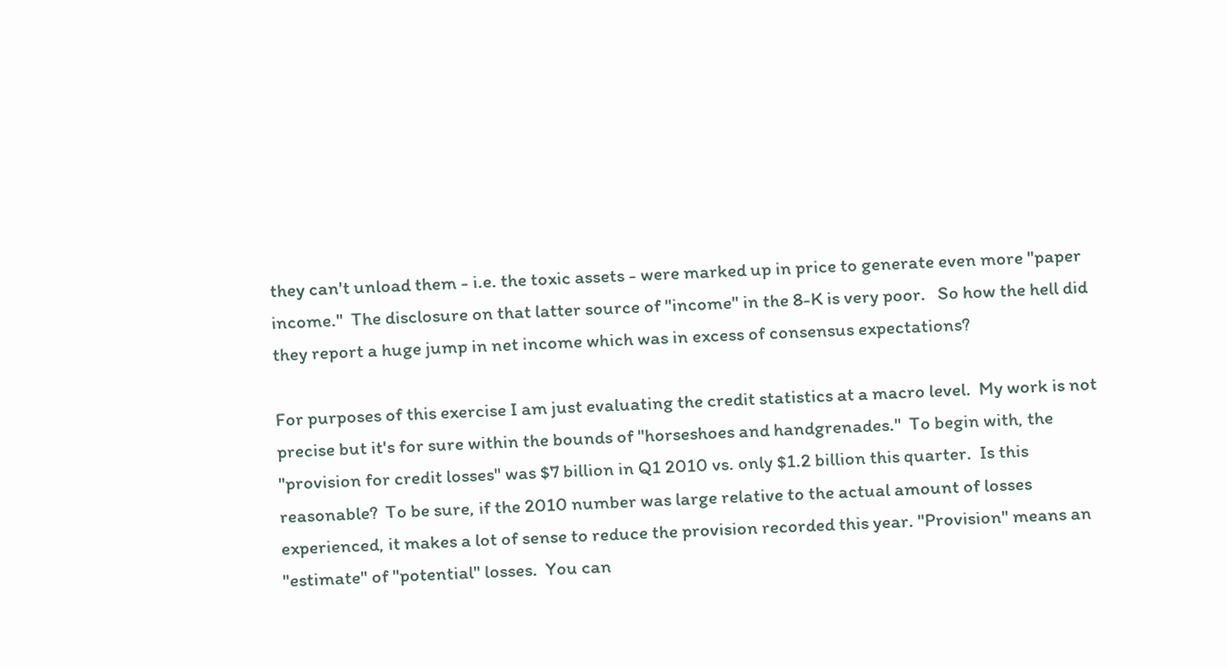they can't unload them - i.e. the toxic assets - were marked up in price to generate even more "paper income."  The disclosure on that latter source of "income" in the 8-K is very poor.   So how the hell did they report a huge jump in net income which was in excess of consensus expectations?

For purposes of this exercise I am just evaluating the credit statistics at a macro level.  My work is not precise but it's for sure within the bounds of "horseshoes and handgrenades."  To begin with, the "provision for credit losses" was $7 billion in Q1 2010 vs. only $1.2 billion this quarter.  Is this reasonable?  To be sure, if the 2010 number was large relative to the actual amount of losses experienced, it makes a lot of sense to reduce the provision recorded this year. "Provision" means an "estimate" of "potential" losses.  You can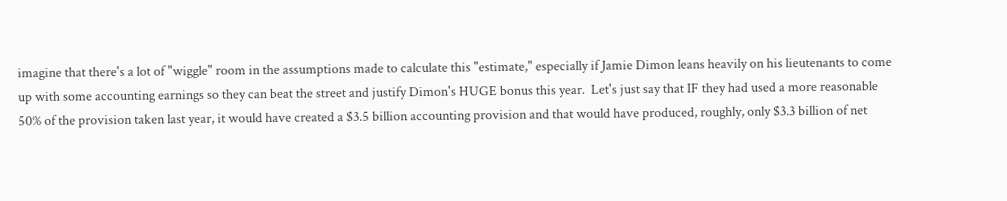imagine that there's a lot of "wiggle" room in the assumptions made to calculate this "estimate," especially if Jamie Dimon leans heavily on his lieutenants to come up with some accounting earnings so they can beat the street and justify Dimon's HUGE bonus this year.  Let's just say that IF they had used a more reasonable 50% of the provision taken last year, it would have created a $3.5 billion accounting provision and that would have produced, roughly, only $3.3 billion of net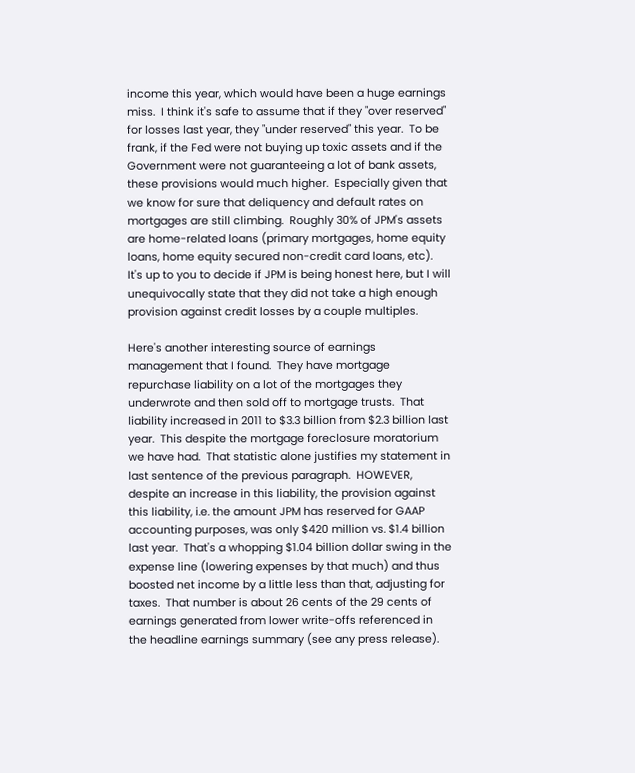income this year, which would have been a huge earnings miss.  I think it's safe to assume that if they "over reserved" for losses last year, they "under reserved" this year.  To be frank, if the Fed were not buying up toxic assets and if the Government were not guaranteeing a lot of bank assets, these provisions would much higher.  Especially given that we know for sure that deliquency and default rates on mortgages are still climbing.  Roughly 30% of JPM's assets are home-related loans (primary mortgages, home equity loans, home equity secured non-credit card loans, etc).  It's up to you to decide if JPM is being honest here, but I will unequivocally state that they did not take a high enough provision against credit losses by a couple multiples.

Here's another interesting source of earnings management that I found.  They have mortgage repurchase liability on a lot of the mortgages they underwrote and then sold off to mortgage trusts.  That liability increased in 2011 to $3.3 billion from $2.3 billion last year.  This despite the mortgage foreclosure moratorium we have had.  That statistic alone justifies my statement in last sentence of the previous paragraph.  HOWEVER, despite an increase in this liability, the provision against this liability, i.e. the amount JPM has reserved for GAAP accounting purposes, was only $420 million vs. $1.4 billion last year.  That's a whopping $1.04 billion dollar swing in the expense line (lowering expenses by that much) and thus boosted net income by a little less than that, adjusting for taxes.  That number is about 26 cents of the 29 cents of earnings generated from lower write-offs referenced in the headline earnings summary (see any press release).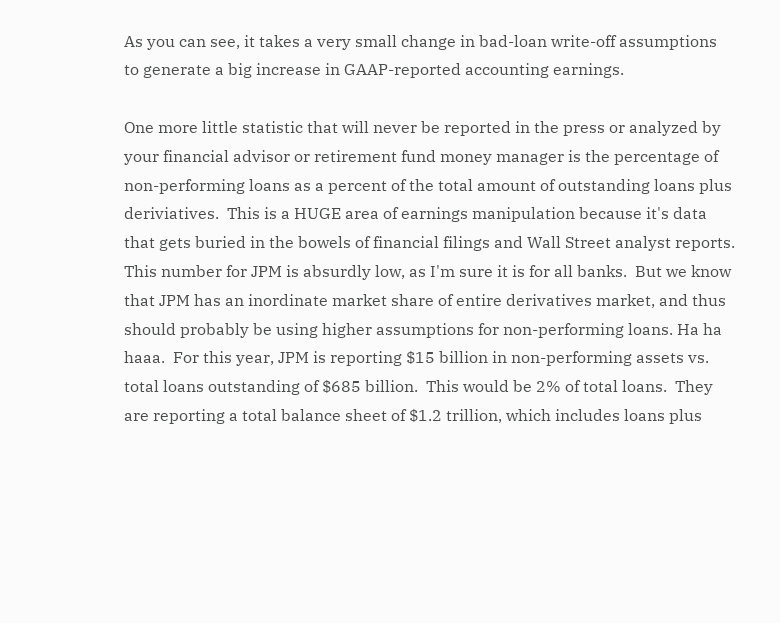As you can see, it takes a very small change in bad-loan write-off assumptions to generate a big increase in GAAP-reported accounting earnings.

One more little statistic that will never be reported in the press or analyzed by your financial advisor or retirement fund money manager is the percentage of non-performing loans as a percent of the total amount of outstanding loans plus deriviatives.  This is a HUGE area of earnings manipulation because it's data that gets buried in the bowels of financial filings and Wall Street analyst reports.  This number for JPM is absurdly low, as I'm sure it is for all banks.  But we know that JPM has an inordinate market share of entire derivatives market, and thus should probably be using higher assumptions for non-performing loans. Ha ha haaa.  For this year, JPM is reporting $15 billion in non-performing assets vs. total loans outstanding of $685 billion.  This would be 2% of total loans.  They are reporting a total balance sheet of $1.2 trillion, which includes loans plus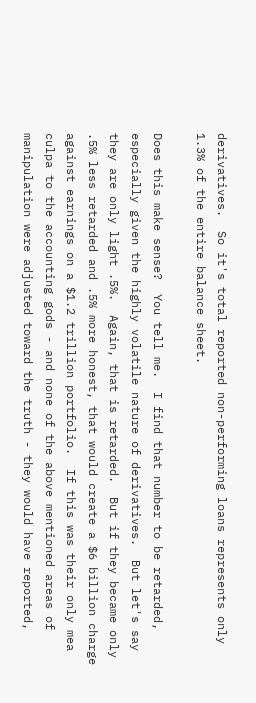derivatives.  So it's total reported non-performing loans represents only 1.3% of the entire balance sheet.

Does this make sense?  You tell me.  I find that number to be retarded, especially given the highly volatile nature of derivatives.  But let's say they are only light .5%.  Again, that is retarded.  But if they became only .5% less retarded and .5% more honest, that would create a $6 billion charge against earnings on a $1.2 trillion portfolio.  If this was their only mea culpa to the accounting gods - and none of the above mentioned areas of manipulation were adjusted toward the truth - they would have reported,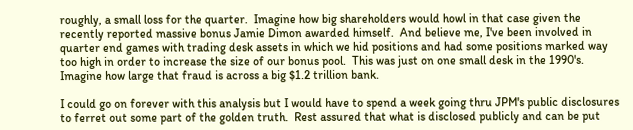roughly, a small loss for the quarter.  Imagine how big shareholders would howl in that case given the recently reported massive bonus Jamie Dimon awarded himself.  And believe me, I've been involved in quarter end games with trading desk assets in which we hid positions and had some positions marked way too high in order to increase the size of our bonus pool.  This was just on one small desk in the 1990's.  Imagine how large that fraud is across a big $1.2 trillion bank.

I could go on forever with this analysis but I would have to spend a week going thru JPM's public disclosures to ferret out some part of the golden truth.  Rest assured that what is disclosed publicly and can be put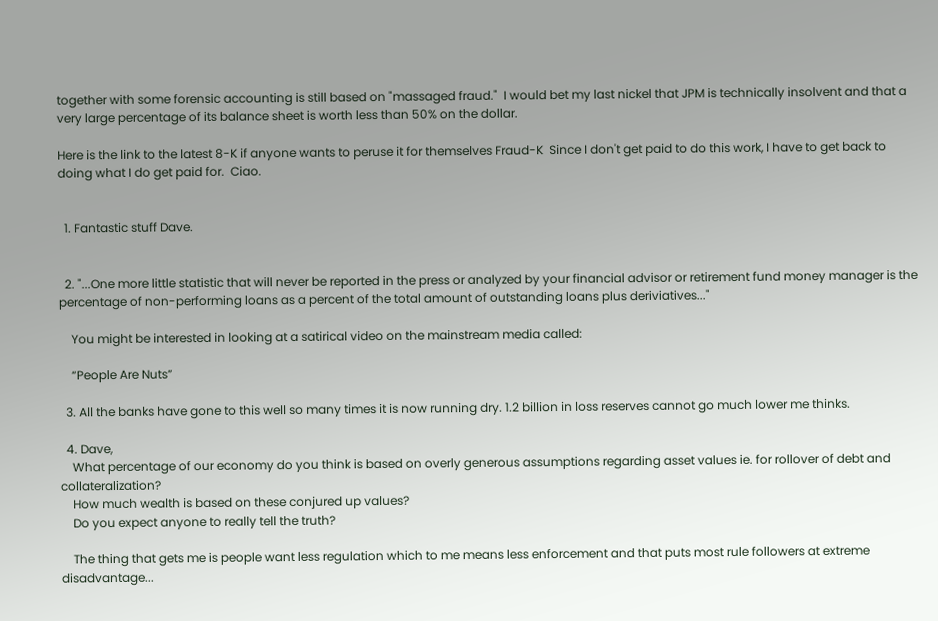together with some forensic accounting is still based on "massaged fraud."  I would bet my last nickel that JPM is technically insolvent and that a very large percentage of its balance sheet is worth less than 50% on the dollar.

Here is the link to the latest 8-K if anyone wants to peruse it for themselves Fraud-K  Since I don't get paid to do this work, I have to get back to doing what I do get paid for.  Ciao.


  1. Fantastic stuff Dave.


  2. "...One more little statistic that will never be reported in the press or analyzed by your financial advisor or retirement fund money manager is the percentage of non-performing loans as a percent of the total amount of outstanding loans plus deriviatives..."

    You might be interested in looking at a satirical video on the mainstream media called:

    “People Are Nuts”

  3. All the banks have gone to this well so many times it is now running dry. 1.2 billion in loss reserves cannot go much lower me thinks.

  4. Dave,
    What percentage of our economy do you think is based on overly generous assumptions regarding asset values ie. for rollover of debt and collateralization?
    How much wealth is based on these conjured up values?
    Do you expect anyone to really tell the truth?

    The thing that gets me is people want less regulation which to me means less enforcement and that puts most rule followers at extreme disadvantage...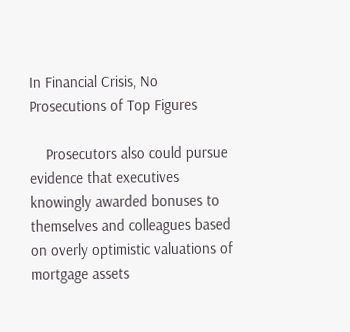In Financial Crisis, No Prosecutions of Top Figures

    Prosecutors also could pursue evidence that executives knowingly awarded bonuses to themselves and colleagues based on overly optimistic valuations of mortgage assets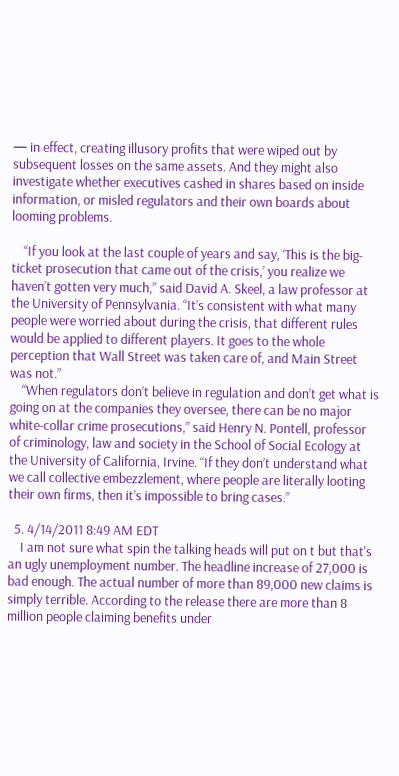— in effect, creating illusory profits that were wiped out by subsequent losses on the same assets. And they might also investigate whether executives cashed in shares based on inside information, or misled regulators and their own boards about looming problems.

    “If you look at the last couple of years and say, ‘This is the big-ticket prosecution that came out of the crisis,’ you realize we haven’t gotten very much,” said David A. Skeel, a law professor at the University of Pennsylvania. “It’s consistent with what many people were worried about during the crisis, that different rules would be applied to different players. It goes to the whole perception that Wall Street was taken care of, and Main Street was not.”
    “When regulators don’t believe in regulation and don’t get what is going on at the companies they oversee, there can be no major white-collar crime prosecutions,” said Henry N. Pontell, professor of criminology, law and society in the School of Social Ecology at the University of California, Irvine. “If they don’t understand what we call collective embezzlement, where people are literally looting their own firms, then it’s impossible to bring cases.”

  5. 4/14/2011 8:49 AM EDT
    I am not sure what spin the talking heads will put on t but that's an ugly unemployment number. The headline increase of 27,000 is bad enough. The actual number of more than 89,000 new claims is simply terrible. According to the release there are more than 8 million people claiming benefits under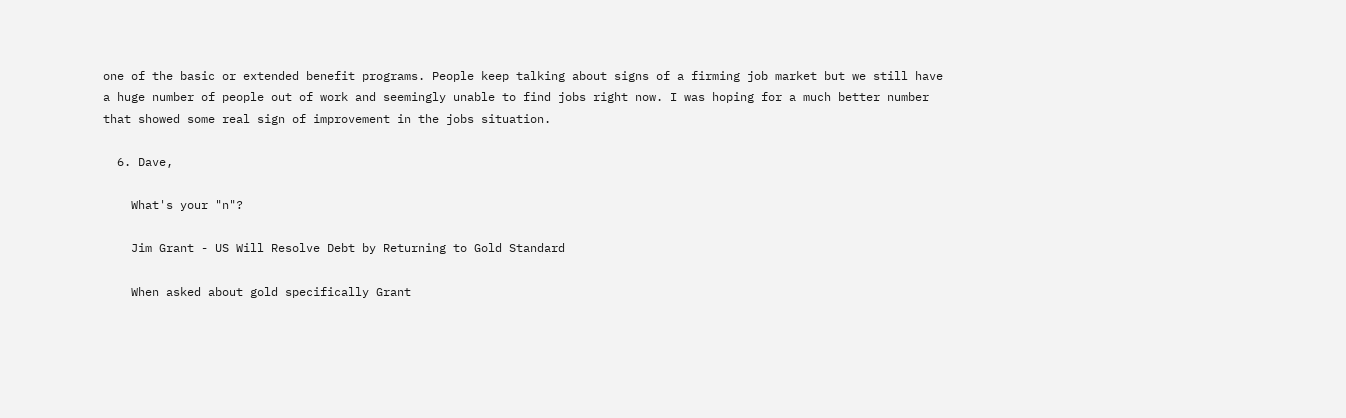one of the basic or extended benefit programs. People keep talking about signs of a firming job market but we still have a huge number of people out of work and seemingly unable to find jobs right now. I was hoping for a much better number that showed some real sign of improvement in the jobs situation.

  6. Dave,

    What's your "n"?

    Jim Grant - US Will Resolve Debt by Returning to Gold Standard

    When asked about gold specifically Grant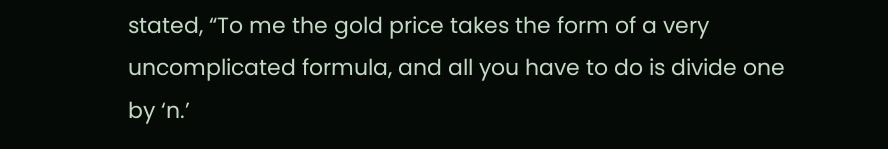stated, “To me the gold price takes the form of a very uncomplicated formula, and all you have to do is divide one by ‘n.’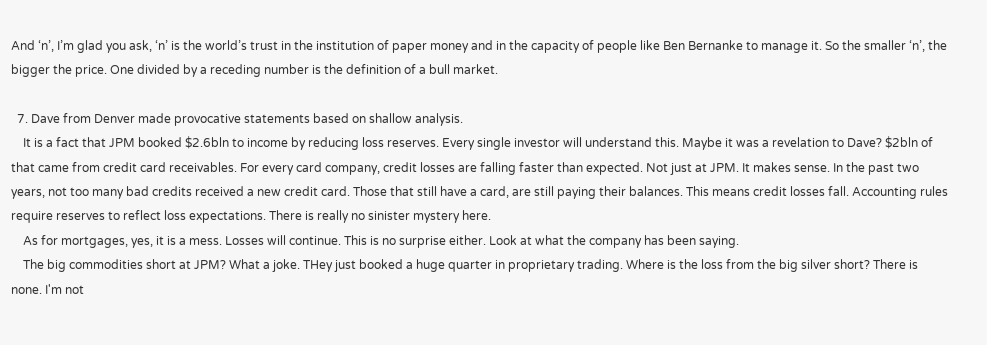And ‘n’, I’m glad you ask, ‘n’ is the world’s trust in the institution of paper money and in the capacity of people like Ben Bernanke to manage it. So the smaller ‘n’, the bigger the price. One divided by a receding number is the definition of a bull market.

  7. Dave from Denver made provocative statements based on shallow analysis.
    It is a fact that JPM booked $2.6bln to income by reducing loss reserves. Every single investor will understand this. Maybe it was a revelation to Dave? $2bln of that came from credit card receivables. For every card company, credit losses are falling faster than expected. Not just at JPM. It makes sense. In the past two years, not too many bad credits received a new credit card. Those that still have a card, are still paying their balances. This means credit losses fall. Accounting rules require reserves to reflect loss expectations. There is really no sinister mystery here.
    As for mortgages, yes, it is a mess. Losses will continue. This is no surprise either. Look at what the company has been saying.
    The big commodities short at JPM? What a joke. THey just booked a huge quarter in proprietary trading. Where is the loss from the big silver short? There is none. I'm not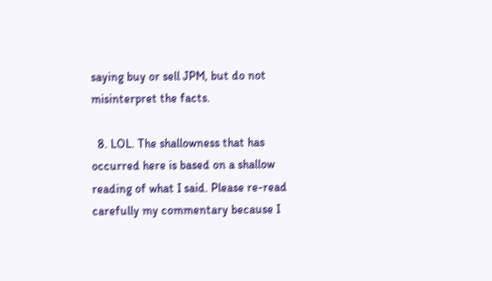saying buy or sell JPM, but do not misinterpret the facts.

  8. LOL. The shallowness that has occurred here is based on a shallow reading of what I said. Please re-read carefully my commentary because I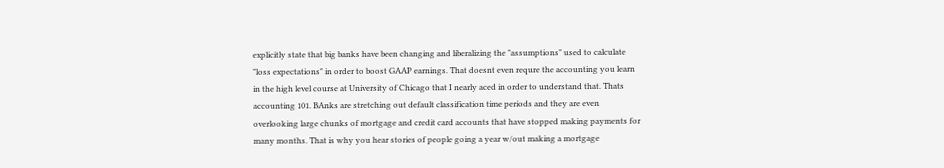explicitly state that big banks have been changing and liberalizing the "assumptions" used to calculate "loss expectations" in order to boost GAAP earnings. That doesnt even requre the accounting you learn in the high level course at University of Chicago that I nearly aced in order to understand that. Thats accounting 101. BAnks are stretching out default classification time periods and they are even overlooking large chunks of mortgage and credit card accounts that have stopped making payments for many months. That is why you hear stories of people going a year w/out making a mortgage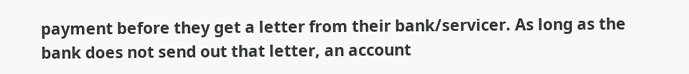payment before they get a letter from their bank/servicer. As long as the bank does not send out that letter, an account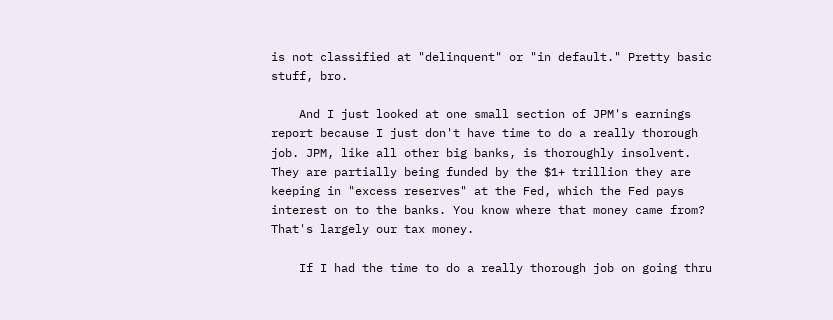is not classified at "delinquent" or "in default." Pretty basic stuff, bro.

    And I just looked at one small section of JPM's earnings report because I just don't have time to do a really thorough job. JPM, like all other big banks, is thoroughly insolvent. They are partially being funded by the $1+ trillion they are keeping in "excess reserves" at the Fed, which the Fed pays interest on to the banks. You know where that money came from? That's largely our tax money.

    If I had the time to do a really thorough job on going thru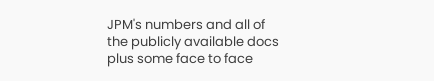JPM's numbers and all of the publicly available docs plus some face to face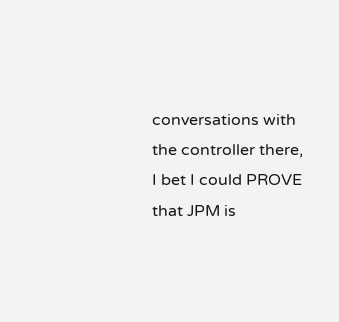conversations with the controller there, I bet I could PROVE that JPM is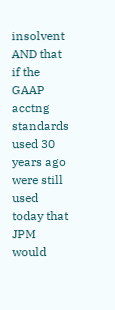insolvent AND that if the GAAP acctng standards used 30 years ago were still used today that JPM would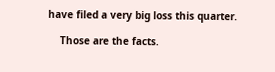have filed a very big loss this quarter.

    Those are the facts.